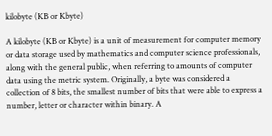kilobyte (KB or Kbyte)

A kilobyte (KB or Kbyte) is a unit of measurement for computer memory or data storage used by mathematics and computer science professionals, along with the general public, when referring to amounts of computer data using the metric system. Originally, a byte was considered a collection of 8 bits, the smallest number of bits that were able to express a number, letter or character within binary. A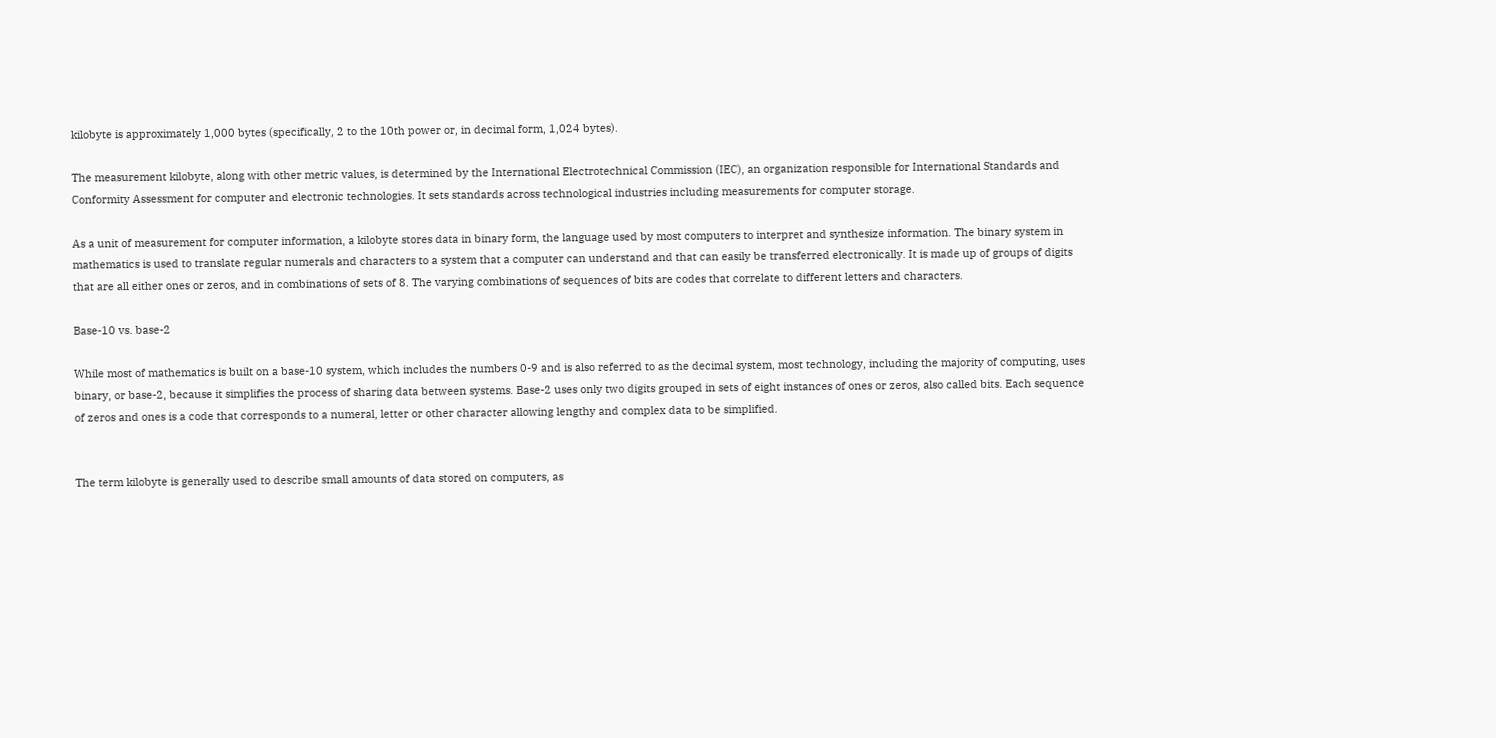kilobyte is approximately 1,000 bytes (specifically, 2 to the 10th power or, in decimal form, 1,024 bytes).

The measurement kilobyte, along with other metric values, is determined by the International Electrotechnical Commission (IEC), an organization responsible for International Standards and Conformity Assessment for computer and electronic technologies. It sets standards across technological industries including measurements for computer storage.

As a unit of measurement for computer information, a kilobyte stores data in binary form, the language used by most computers to interpret and synthesize information. The binary system in mathematics is used to translate regular numerals and characters to a system that a computer can understand and that can easily be transferred electronically. It is made up of groups of digits that are all either ones or zeros, and in combinations of sets of 8. The varying combinations of sequences of bits are codes that correlate to different letters and characters.

Base-10 vs. base-2

While most of mathematics is built on a base-10 system, which includes the numbers 0-9 and is also referred to as the decimal system, most technology, including the majority of computing, uses binary, or base-2, because it simplifies the process of sharing data between systems. Base-2 uses only two digits grouped in sets of eight instances of ones or zeros, also called bits. Each sequence of zeros and ones is a code that corresponds to a numeral, letter or other character allowing lengthy and complex data to be simplified.


The term kilobyte is generally used to describe small amounts of data stored on computers, as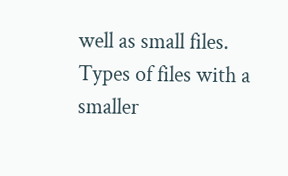well as small files. Types of files with a smaller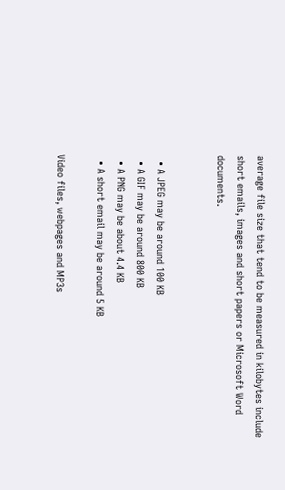average file size that tend to be measured in kilobytes include short emails, images and short papers or Microsoft Word documents.


  • A JPEG may be around 100 KB
  • A GIF may be around 800 KB
  • A PNG may be about 4.4 KB
  • A short email may be around 5 KB

Video files, webpages and MP3s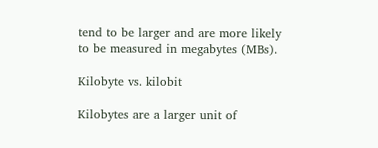tend to be larger and are more likely to be measured in megabytes (MBs).

Kilobyte vs. kilobit

Kilobytes are a larger unit of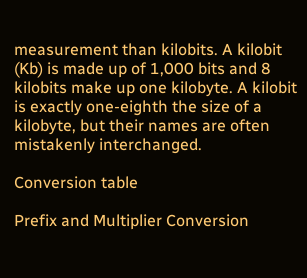measurement than kilobits. A kilobit (Kb) is made up of 1,000 bits and 8 kilobits make up one kilobyte. A kilobit is exactly one-eighth the size of a kilobyte, but their names are often mistakenly interchanged.

Conversion table

Prefix and Multiplier Conversion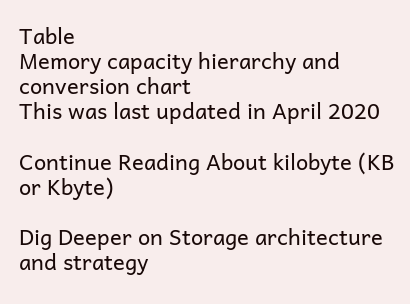Table
Memory capacity hierarchy and conversion chart
This was last updated in April 2020

Continue Reading About kilobyte (KB or Kbyte)

Dig Deeper on Storage architecture and strategy